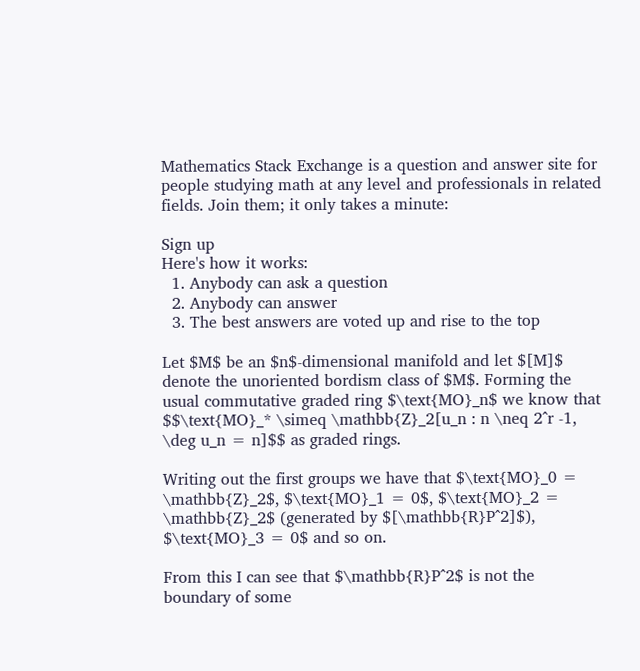Mathematics Stack Exchange is a question and answer site for people studying math at any level and professionals in related fields. Join them; it only takes a minute:

Sign up
Here's how it works:
  1. Anybody can ask a question
  2. Anybody can answer
  3. The best answers are voted up and rise to the top

Let $M$ be an $n$-dimensional manifold and let $[M]$ denote the unoriented bordism class of $M$. Forming the usual commutative graded ring $\text{MO}_n$ we know that $$\text{MO}_* \simeq \mathbb{Z}_2[u_n : n \neq 2^r -1, \deg u_n = n]$$ as graded rings.

Writing out the first groups we have that $\text{MO}_0 = \mathbb{Z}_2$, $\text{MO}_1 = 0$, $\text{MO}_2 = \mathbb{Z}_2$ (generated by $[\mathbb{R}P^2]$), $\text{MO}_3 = 0$ and so on.

From this I can see that $\mathbb{R}P^2$ is not the boundary of some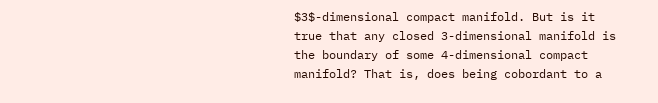$3$-dimensional compact manifold. But is it true that any closed 3-dimensional manifold is the boundary of some 4-dimensional compact manifold? That is, does being cobordant to a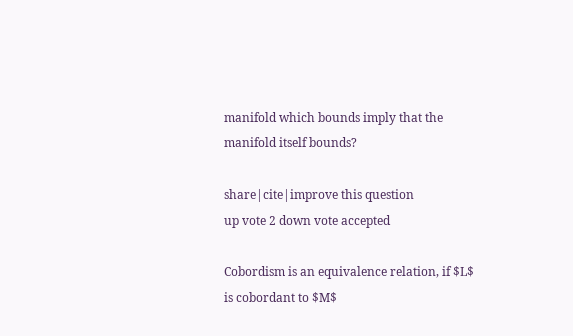manifold which bounds imply that the manifold itself bounds?

share|cite|improve this question
up vote 2 down vote accepted

Cobordism is an equivalence relation, if $L$ is cobordant to $M$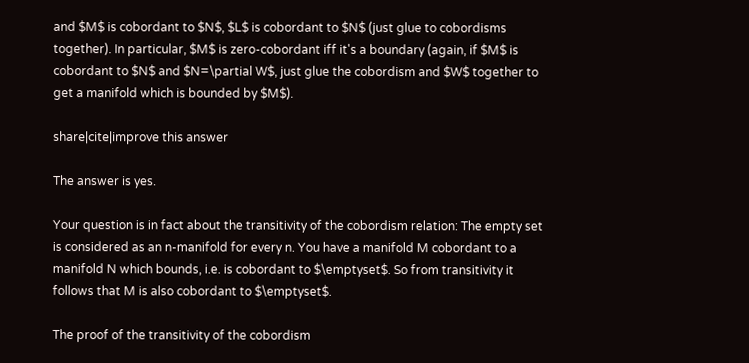and $M$ is cobordant to $N$, $L$ is cobordant to $N$ (just glue to cobordisms together). In particular, $M$ is zero-cobordant iff it's a boundary (again, if $M$ is cobordant to $N$ and $N=\partial W$, just glue the cobordism and $W$ together to get a manifold which is bounded by $M$).

share|cite|improve this answer

The answer is yes.

Your question is in fact about the transitivity of the cobordism relation: The empty set is considered as an n-manifold for every n. You have a manifold M cobordant to a manifold N which bounds, i.e. is cobordant to $\emptyset$. So from transitivity it follows that M is also cobordant to $\emptyset$.

The proof of the transitivity of the cobordism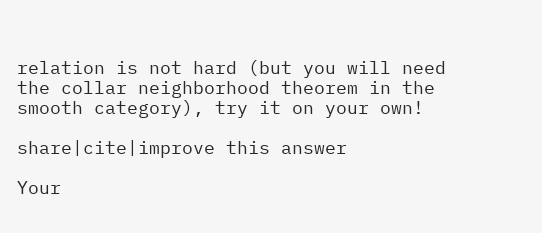relation is not hard (but you will need the collar neighborhood theorem in the smooth category), try it on your own!

share|cite|improve this answer

Your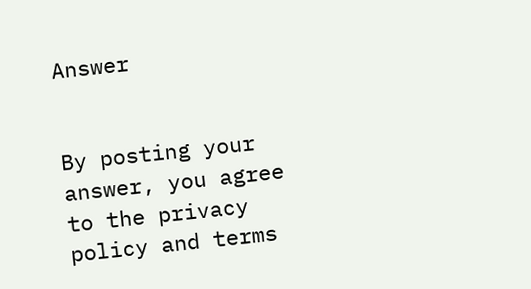Answer


By posting your answer, you agree to the privacy policy and terms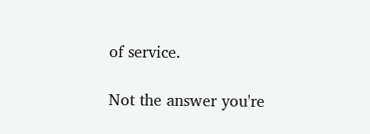of service.

Not the answer you're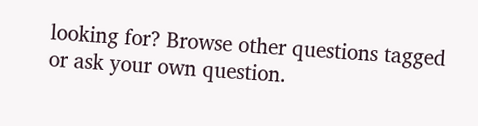looking for? Browse other questions tagged or ask your own question.